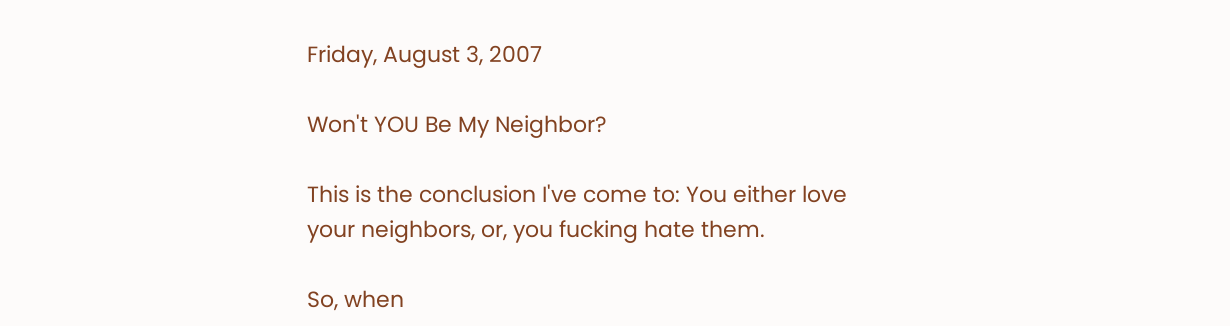Friday, August 3, 2007

Won't YOU Be My Neighbor?

This is the conclusion I've come to: You either love your neighbors, or, you fucking hate them.

So, when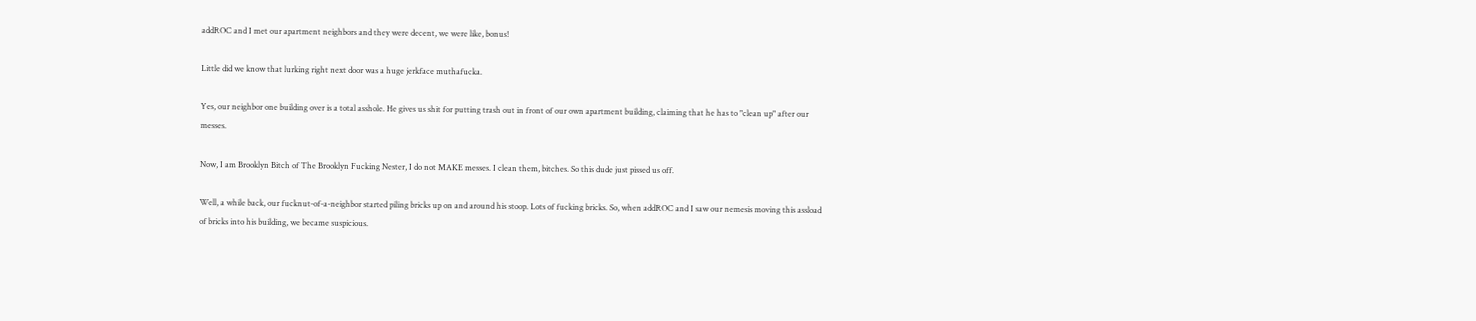addROC and I met our apartment neighbors and they were decent, we were like, bonus!

Little did we know that lurking right next door was a huge jerkface muthafucka.

Yes, our neighbor one building over is a total asshole. He gives us shit for putting trash out in front of our own apartment building, claiming that he has to "clean up" after our messes.

Now, I am Brooklyn Bitch of The Brooklyn Fucking Nester, I do not MAKE messes. I clean them, bitches. So this dude just pissed us off.

Well, a while back, our fucknut-of-a-neighbor started piling bricks up on and around his stoop. Lots of fucking bricks. So, when addROC and I saw our nemesis moving this assload of bricks into his building, we became suspicious.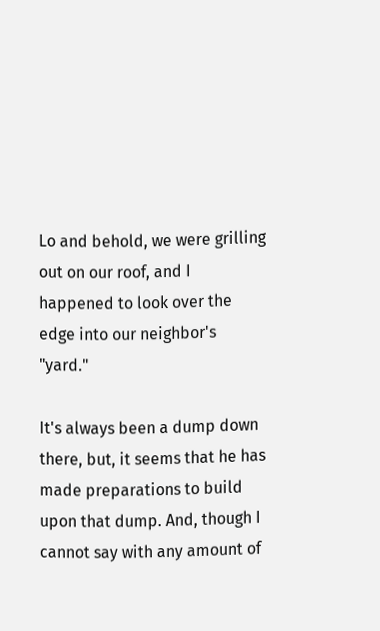Lo and behold, we were grilling out on our roof, and I happened to look over the edge into our neighbor's "yard."

It's always been a dump down there, but, it seems that he has made preparations to build upon that dump. And, though I cannot say with any amount of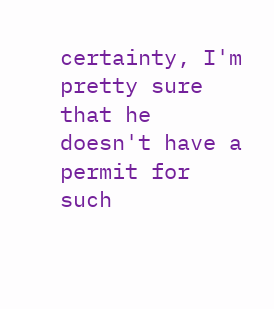certainty, I'm pretty sure that he doesn't have a permit for such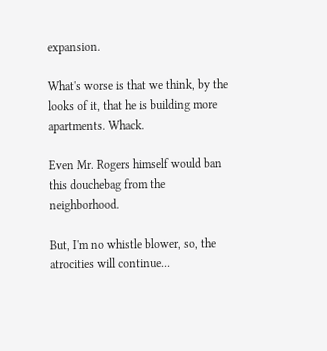expansion.

What's worse is that we think, by the looks of it, that he is building more apartments. Whack.

Even Mr. Rogers himself would ban this douchebag from the neighborhood.

But, I'm no whistle blower, so, the atrocities will continue...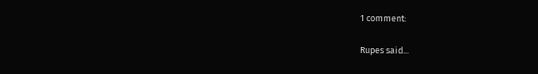1 comment:

Rupes said...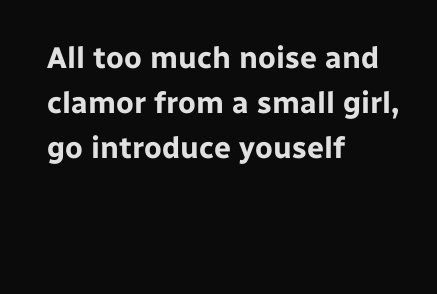All too much noise and clamor from a small girl, go introduce youself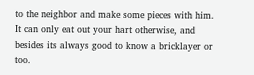to the neighbor and make some pieces with him. It can only eat out your hart otherwise, and besides its always good to know a bricklayer or too.